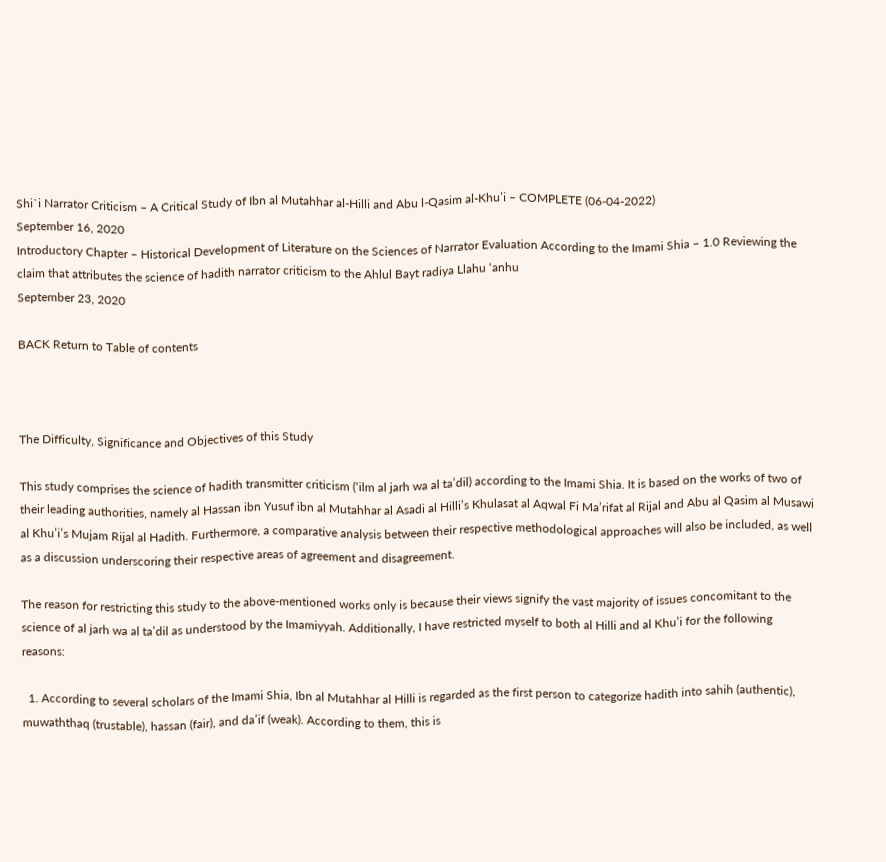Shi`i Narrator Criticism – A Critical Study of Ibn al Mutahhar al-Hilli and Abu l-Qasim al-Khu’i – COMPLETE (06-04-2022)
September 16, 2020
Introductory Chapter – Historical Development of Literature on the Sciences of Narrator Evaluation According to the Imami Shia – 1.0 Reviewing the claim that attributes the science of hadith narrator criticism to the Ahlul Bayt radiya Llahu ‘anhu
September 23, 2020

BACK Return to Table of contents



The Difficulty, Significance and Objectives of this Study

This study comprises the science of hadith transmitter criticism (‘ilm al jarh wa al ta’dil) according to the Imami Shia. It is based on the works of two of their leading authorities, namely al Hassan ibn Yusuf ibn al Mutahhar al Asadi al Hilli’s Khulasat al Aqwal Fi Ma’rifat al Rijal and Abu al Qasim al Musawi al Khu’i’s Mujam Rijal al Hadith. Furthermore, a comparative analysis between their respective methodological approaches will also be included, as well as a discussion underscoring their respective areas of agreement and disagreement.

The reason for restricting this study to the above-mentioned works only is because their views signify the vast majority of issues concomitant to the science of al jarh wa al ta’dil as understood by the Imamiyyah. Additionally, I have restricted myself to both al Hilli and al Khu’i for the following reasons:

  1. According to several scholars of the Imami Shia, Ibn al Mutahhar al Hilli is regarded as the first person to categorize hadith into sahih (authentic), muwaththaq (trustable), hassan (fair), and da’if (weak). According to them, this is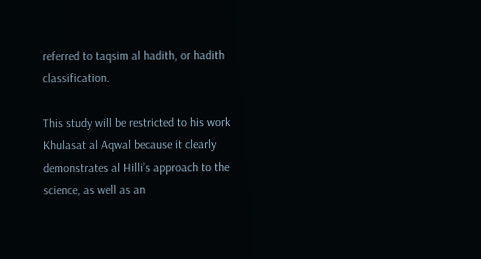referred to taqsim al hadith, or hadith classification.

This study will be restricted to his work Khulasat al Aqwal because it clearly demonstrates al Hilli’s approach to the science, as well as an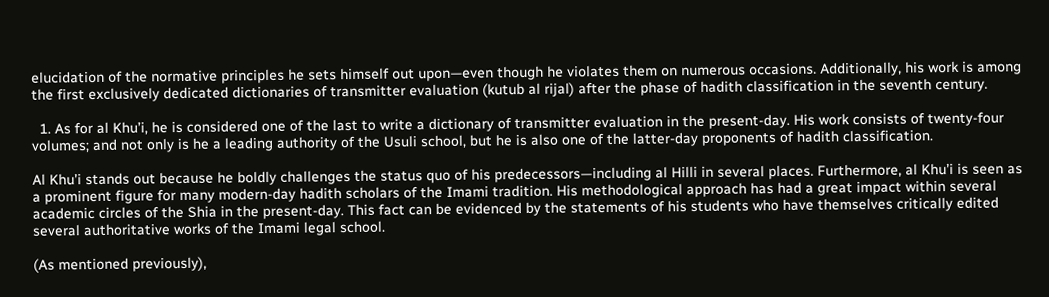elucidation of the normative principles he sets himself out upon—even though he violates them on numerous occasions. Additionally, his work is among the first exclusively dedicated dictionaries of transmitter evaluation (kutub al rijal) after the phase of hadith classification in the seventh century.

  1. As for al Khu’i, he is considered one of the last to write a dictionary of transmitter evaluation in the present-day. His work consists of twenty-four volumes; and not only is he a leading authority of the Usuli school, but he is also one of the latter-day proponents of hadith classification.

Al Khu’i stands out because he boldly challenges the status quo of his predecessors—including al Hilli in several places. Furthermore, al Khu’i is seen as a prominent figure for many modern-day hadith scholars of the Imami tradition. His methodological approach has had a great impact within several academic circles of the Shia in the present-day. This fact can be evidenced by the statements of his students who have themselves critically edited several authoritative works of the Imami legal school.

(As mentioned previously),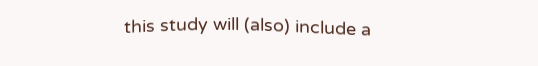this study will (also) include a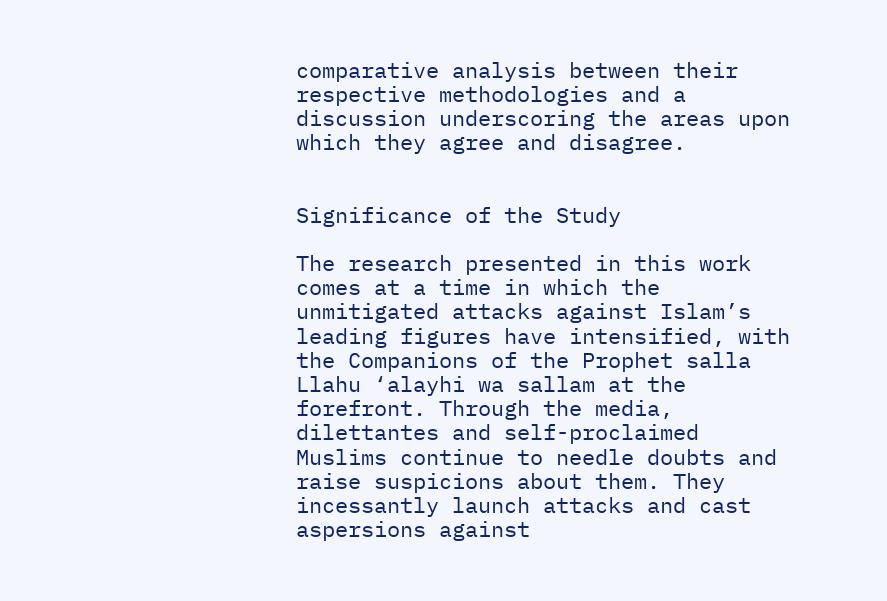comparative analysis between their respective methodologies and a discussion underscoring the areas upon which they agree and disagree.


Significance of the Study

The research presented in this work comes at a time in which the unmitigated attacks against Islam’s leading figures have intensified, with the Companions of the Prophet salla Llahu ‘alayhi wa sallam at the forefront. Through the media, dilettantes and self-proclaimed Muslims continue to needle doubts and raise suspicions about them. They incessantly launch attacks and cast aspersions against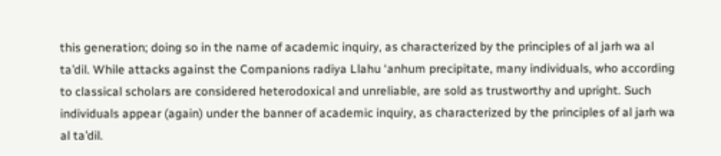this generation; doing so in the name of academic inquiry, as characterized by the principles of al jarh wa al ta’dil. While attacks against the Companions radiya Llahu ‘anhum precipitate, many individuals, who according to classical scholars are considered heterodoxical and unreliable, are sold as trustworthy and upright. Such individuals appear (again) under the banner of academic inquiry, as characterized by the principles of al jarh wa al ta’dil.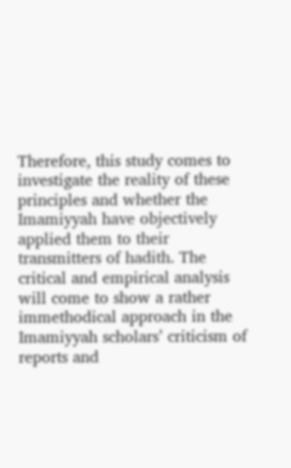Therefore, this study comes to investigate the reality of these principles and whether the Imamiyyah have objectively applied them to their transmitters of hadith. The critical and empirical analysis will come to show a rather immethodical approach in the Imamiyyah scholars’ criticism of reports and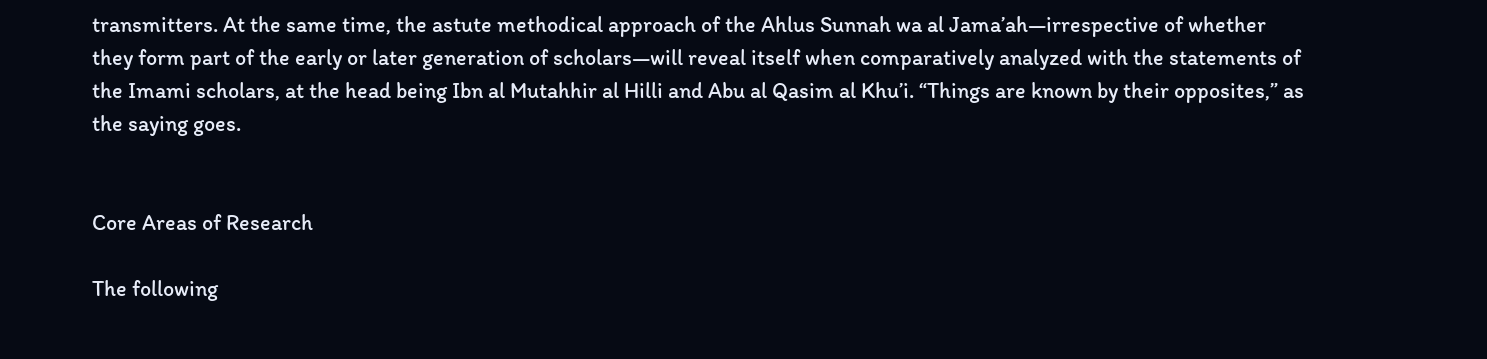transmitters. At the same time, the astute methodical approach of the Ahlus Sunnah wa al Jama’ah—irrespective of whether they form part of the early or later generation of scholars—will reveal itself when comparatively analyzed with the statements of the Imami scholars, at the head being Ibn al Mutahhir al Hilli and Abu al Qasim al Khu’i. “Things are known by their opposites,” as the saying goes.


Core Areas of Research

The following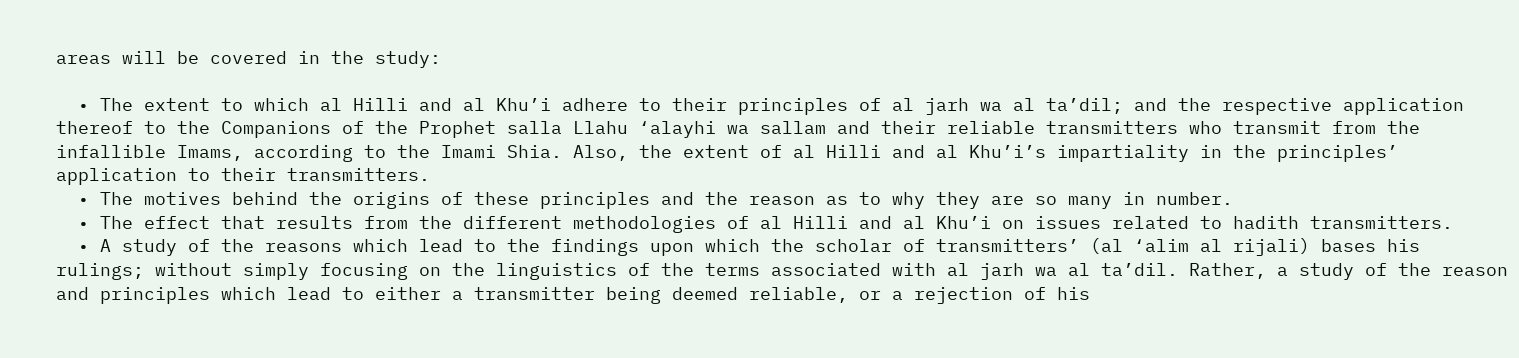areas will be covered in the study:

  • The extent to which al Hilli and al Khu’i adhere to their principles of al jarh wa al ta’dil; and the respective application thereof to the Companions of the Prophet salla Llahu ‘alayhi wa sallam and their reliable transmitters who transmit from the infallible Imams, according to the Imami Shia. Also, the extent of al Hilli and al Khu’i’s impartiality in the principles’ application to their transmitters.
  • The motives behind the origins of these principles and the reason as to why they are so many in number.
  • The effect that results from the different methodologies of al Hilli and al Khu’i on issues related to hadith transmitters.
  • A study of the reasons which lead to the findings upon which the scholar of transmitters’ (al ‘alim al rijali) bases his rulings; without simply focusing on the linguistics of the terms associated with al jarh wa al ta’dil. Rather, a study of the reason and principles which lead to either a transmitter being deemed reliable, or a rejection of his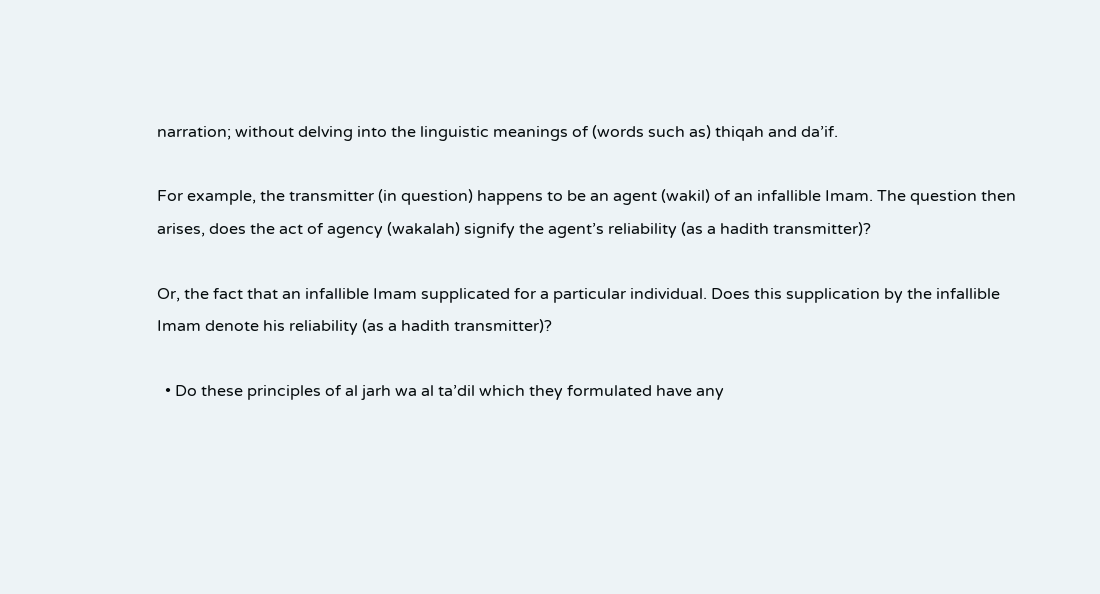narration; without delving into the linguistic meanings of (words such as) thiqah and da’if.

For example, the transmitter (in question) happens to be an agent (wakil) of an infallible Imam. The question then arises, does the act of agency (wakalah) signify the agent’s reliability (as a hadith transmitter)?

Or, the fact that an infallible Imam supplicated for a particular individual. Does this supplication by the infallible Imam denote his reliability (as a hadith transmitter)?

  • Do these principles of al jarh wa al ta’dil which they formulated have any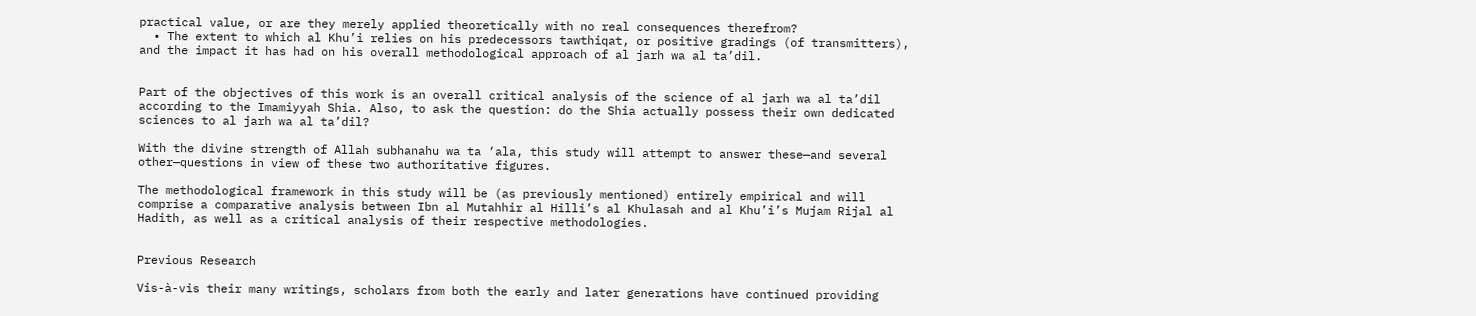practical value, or are they merely applied theoretically with no real consequences therefrom?
  • The extent to which al Khu’i relies on his predecessors tawthiqat, or positive gradings (of transmitters), and the impact it has had on his overall methodological approach of al jarh wa al ta’dil.


Part of the objectives of this work is an overall critical analysis of the science of al jarh wa al ta’dil according to the Imamiyyah Shia. Also, to ask the question: do the Shia actually possess their own dedicated sciences to al jarh wa al ta’dil?

With the divine strength of Allah subhanahu wa ta ‘ala, this study will attempt to answer these—and several other—questions in view of these two authoritative figures.

The methodological framework in this study will be (as previously mentioned) entirely empirical and will comprise a comparative analysis between Ibn al Mutahhir al Hilli’s al Khulasah and al Khu’i’s Mujam Rijal al Hadith, as well as a critical analysis of their respective methodologies.


Previous Research

Vis-à-vis their many writings, scholars from both the early and later generations have continued providing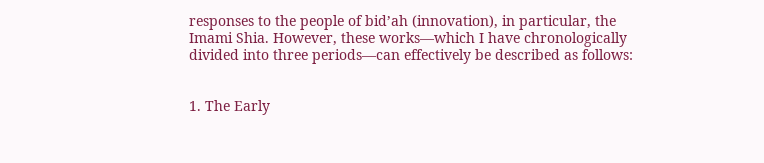responses to the people of bid’ah (innovation), in particular, the Imami Shia. However, these works—which I have chronologically divided into three periods—can effectively be described as follows:


1. The Early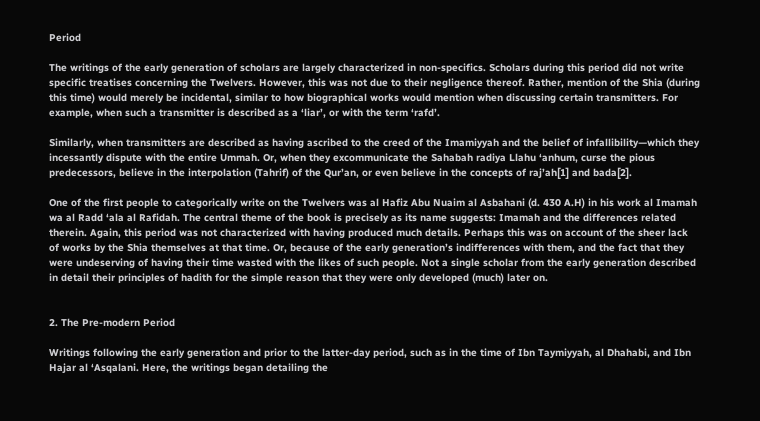Period

The writings of the early generation of scholars are largely characterized in non-specifics. Scholars during this period did not write specific treatises concerning the Twelvers. However, this was not due to their negligence thereof. Rather, mention of the Shia (during this time) would merely be incidental, similar to how biographical works would mention when discussing certain transmitters. For example, when such a transmitter is described as a ‘liar’, or with the term ‘rafd’.

Similarly, when transmitters are described as having ascribed to the creed of the Imamiyyah and the belief of infallibility—which they incessantly dispute with the entire Ummah. Or, when they excommunicate the Sahabah radiya Llahu ‘anhum, curse the pious predecessors, believe in the interpolation (Tahrif) of the Qur’an, or even believe in the concepts of raj’ah[1] and bada[2].

One of the first people to categorically write on the Twelvers was al Hafiz Abu Nuaim al Asbahani (d. 430 A.H) in his work al Imamah wa al Radd ‘ala al Rafidah. The central theme of the book is precisely as its name suggests: Imamah and the differences related therein. Again, this period was not characterized with having produced much details. Perhaps this was on account of the sheer lack of works by the Shia themselves at that time. Or, because of the early generation’s indifferences with them, and the fact that they were undeserving of having their time wasted with the likes of such people. Not a single scholar from the early generation described in detail their principles of hadith for the simple reason that they were only developed (much) later on.


2. The Pre-modern Period

Writings following the early generation and prior to the latter-day period, such as in the time of Ibn Taymiyyah, al Dhahabi, and Ibn Hajar al ‘Asqalani. Here, the writings began detailing the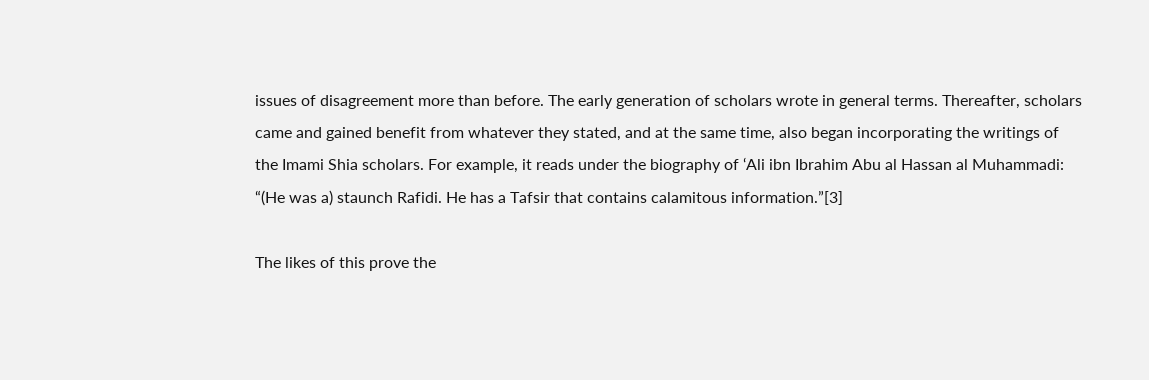issues of disagreement more than before. The early generation of scholars wrote in general terms. Thereafter, scholars came and gained benefit from whatever they stated, and at the same time, also began incorporating the writings of the Imami Shia scholars. For example, it reads under the biography of ‘Ali ibn Ibrahim Abu al Hassan al Muhammadi: “(He was a) staunch Rafidi. He has a Tafsir that contains calamitous information.”[3]

The likes of this prove the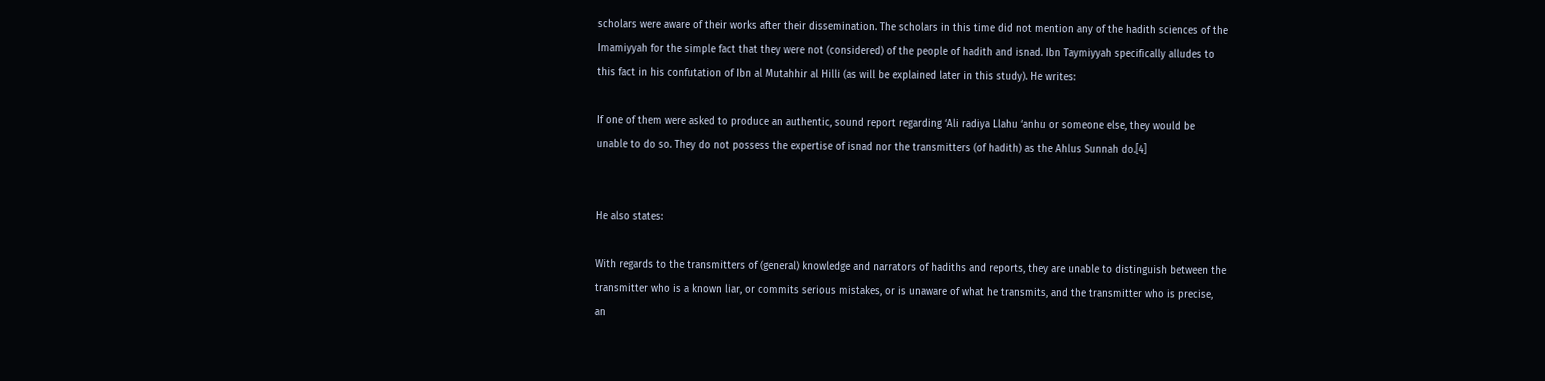scholars were aware of their works after their dissemination. The scholars in this time did not mention any of the hadith sciences of the Imamiyyah for the simple fact that they were not (considered) of the people of hadith and isnad. Ibn Taymiyyah specifically alludes to this fact in his confutation of Ibn al Mutahhir al Hilli (as will be explained later in this study). He writes:

If one of them were asked to produce an authentic, sound report regarding ‘Ali radiya Llahu ‘anhu or someone else, they would be unable to do so. They do not possess the expertise of isnad nor the transmitters (of hadith) as the Ahlus Sunnah do.[4]


He also states:

With regards to the transmitters of (general) knowledge and narrators of hadiths and reports, they are unable to distinguish between the transmitter who is a known liar, or commits serious mistakes, or is unaware of what he transmits, and the transmitter who is precise, an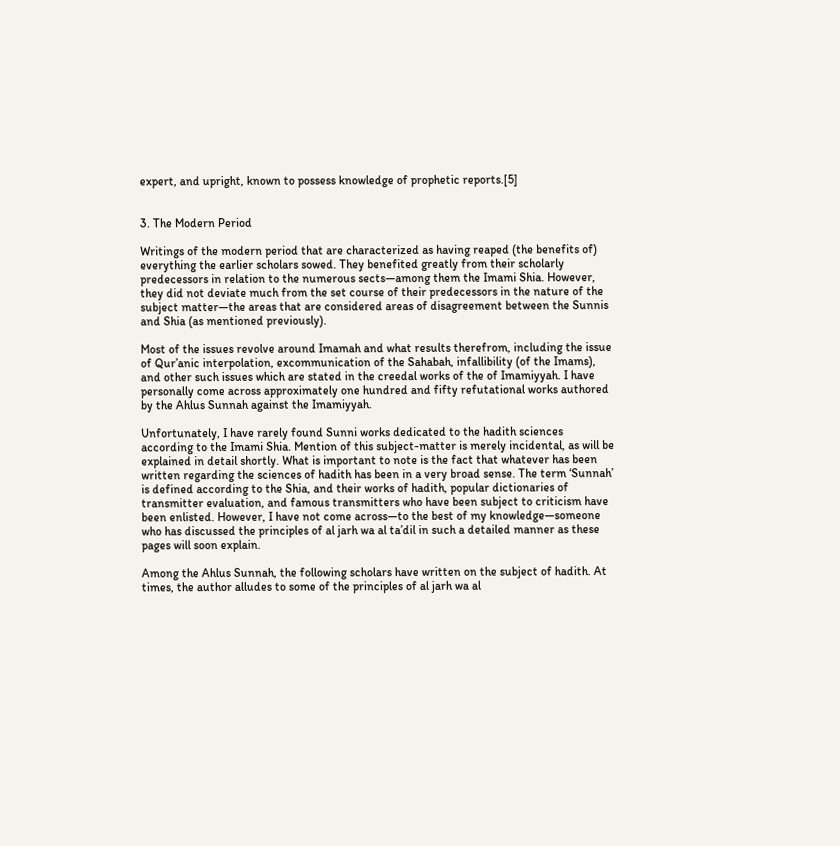expert, and upright, known to possess knowledge of prophetic reports.[5]


3. The Modern Period

Writings of the modern period that are characterized as having reaped (the benefits of) everything the earlier scholars sowed. They benefited greatly from their scholarly predecessors in relation to the numerous sects—among them the Imami Shia. However, they did not deviate much from the set course of their predecessors in the nature of the subject matter—the areas that are considered areas of disagreement between the Sunnis and Shia (as mentioned previously).

Most of the issues revolve around Imamah and what results therefrom, including the issue of Qur’anic interpolation, excommunication of the Sahabah, infallibility (of the Imams), and other such issues which are stated in the creedal works of the of Imamiyyah. I have personally come across approximately one hundred and fifty refutational works authored by the Ahlus Sunnah against the Imamiyyah.

Unfortunately, I have rarely found Sunni works dedicated to the hadith sciences according to the Imami Shia. Mention of this subject-matter is merely incidental, as will be explained in detail shortly. What is important to note is the fact that whatever has been written regarding the sciences of hadith has been in a very broad sense. The term ‘Sunnah’ is defined according to the Shia, and their works of hadith, popular dictionaries of transmitter evaluation, and famous transmitters who have been subject to criticism have been enlisted. However, I have not come across—to the best of my knowledge—someone who has discussed the principles of al jarh wa al ta’dil in such a detailed manner as these pages will soon explain.

Among the Ahlus Sunnah, the following scholars have written on the subject of hadith. At times, the author alludes to some of the principles of al jarh wa al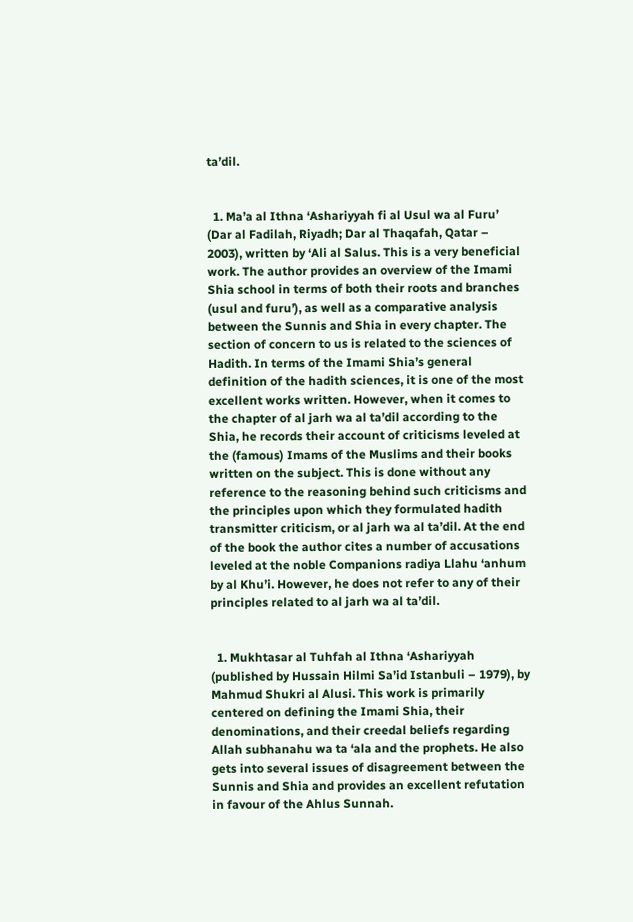ta’dil.


  1. Ma’a al Ithna ‘Ashariyyah fi al Usul wa al Furu’ (Dar al Fadilah, Riyadh; Dar al Thaqafah, Qatar – 2003), written by ‘Ali al Salus. This is a very beneficial work. The author provides an overview of the Imami Shia school in terms of both their roots and branches (usul and furu’), as well as a comparative analysis between the Sunnis and Shia in every chapter. The section of concern to us is related to the sciences of Hadith. In terms of the Imami Shia’s general definition of the hadith sciences, it is one of the most excellent works written. However, when it comes to the chapter of al jarh wa al ta’dil according to the Shia, he records their account of criticisms leveled at the (famous) Imams of the Muslims and their books written on the subject. This is done without any reference to the reasoning behind such criticisms and the principles upon which they formulated hadith transmitter criticism, or al jarh wa al ta’dil. At the end of the book the author cites a number of accusations leveled at the noble Companions radiya Llahu ‘anhum by al Khu’i. However, he does not refer to any of their principles related to al jarh wa al ta’dil.


  1. Mukhtasar al Tuhfah al Ithna ‘Ashariyyah (published by Hussain Hilmi Sa’id Istanbuli – 1979), by Mahmud Shukri al Alusi. This work is primarily centered on defining the Imami Shia, their denominations, and their creedal beliefs regarding Allah subhanahu wa ta ‘ala and the prophets. He also gets into several issues of disagreement between the Sunnis and Shia and provides an excellent refutation in favour of the Ahlus Sunnah.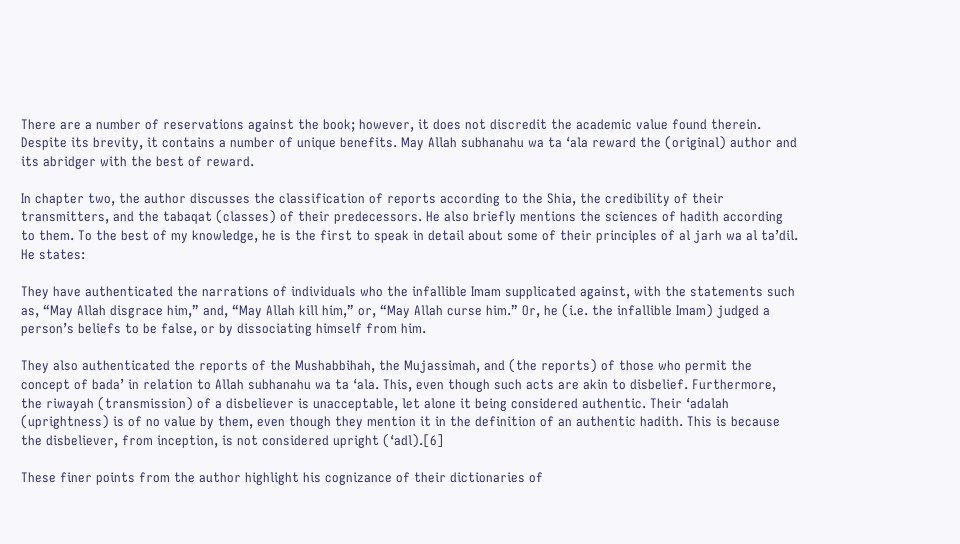There are a number of reservations against the book; however, it does not discredit the academic value found therein. Despite its brevity, it contains a number of unique benefits. May Allah subhanahu wa ta ‘ala reward the (original) author and its abridger with the best of reward.

In chapter two, the author discusses the classification of reports according to the Shia, the credibility of their transmitters, and the tabaqat (classes) of their predecessors. He also briefly mentions the sciences of hadith according to them. To the best of my knowledge, he is the first to speak in detail about some of their principles of al jarh wa al ta’dil. He states:

They have authenticated the narrations of individuals who the infallible Imam supplicated against, with the statements such as, “May Allah disgrace him,” and, “May Allah kill him,” or, “May Allah curse him.” Or, he (i.e. the infallible Imam) judged a person’s beliefs to be false, or by dissociating himself from him.

They also authenticated the reports of the Mushabbihah, the Mujassimah, and (the reports) of those who permit the concept of bada’ in relation to Allah subhanahu wa ta ‘ala. This, even though such acts are akin to disbelief. Furthermore, the riwayah (transmission) of a disbeliever is unacceptable, let alone it being considered authentic. Their ‘adalah (uprightness) is of no value by them, even though they mention it in the definition of an authentic hadith. This is because the disbeliever, from inception, is not considered upright (‘adl).[6]

These finer points from the author highlight his cognizance of their dictionaries of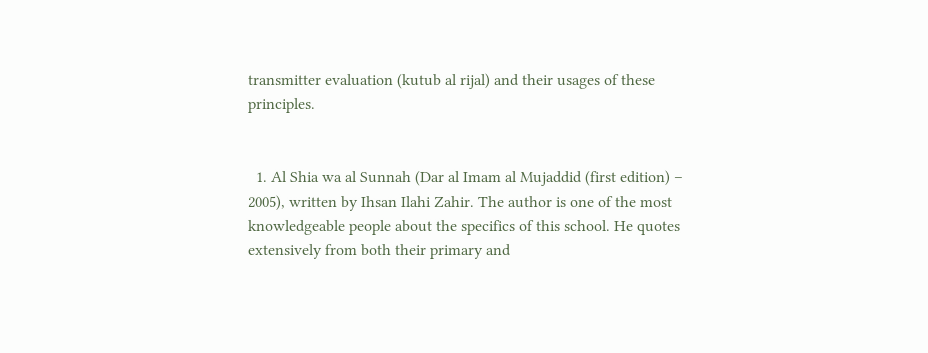transmitter evaluation (kutub al rijal) and their usages of these principles.


  1. Al Shia wa al Sunnah (Dar al Imam al Mujaddid (first edition) – 2005), written by Ihsan Ilahi Zahir. The author is one of the most knowledgeable people about the specifics of this school. He quotes extensively from both their primary and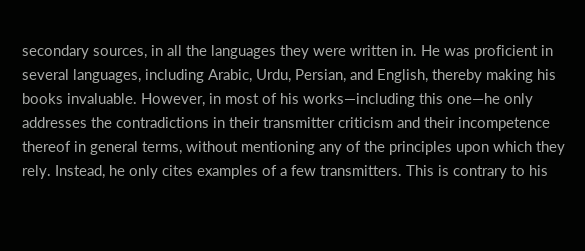secondary sources, in all the languages they were written in. He was proficient in several languages, including Arabic, Urdu, Persian, and English, thereby making his books invaluable. However, in most of his works—including this one—he only addresses the contradictions in their transmitter criticism and their incompetence thereof in general terms, without mentioning any of the principles upon which they rely. Instead, he only cites examples of a few transmitters. This is contrary to his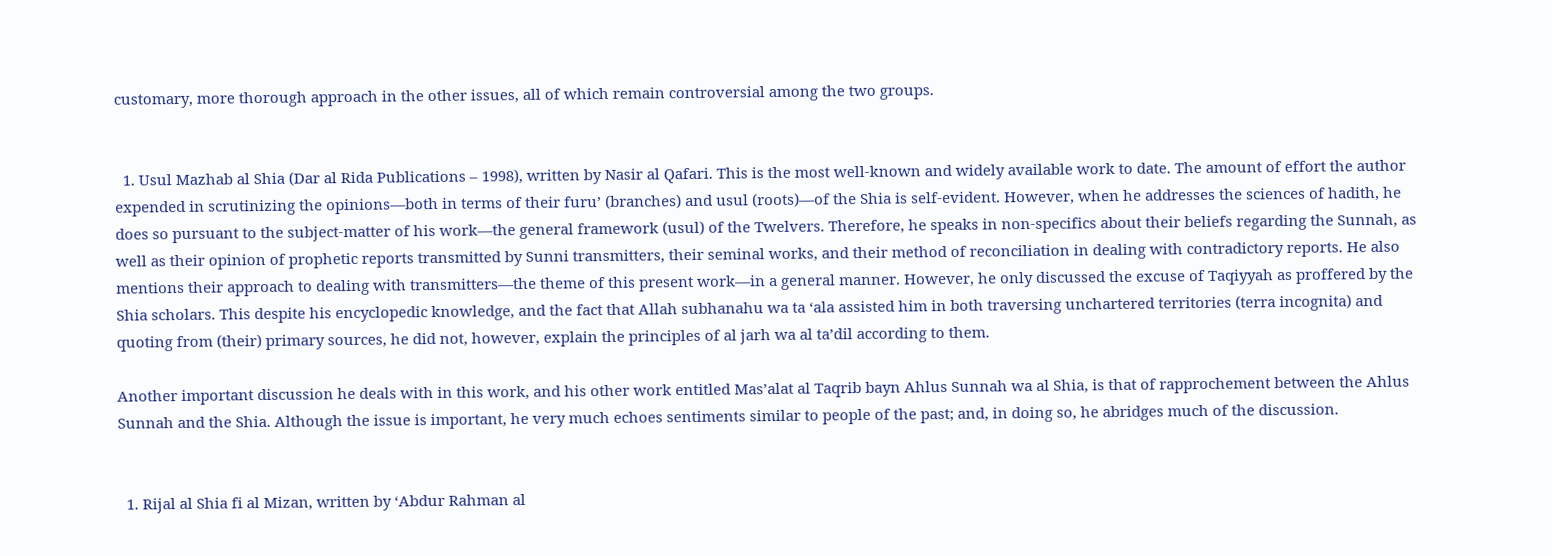customary, more thorough approach in the other issues, all of which remain controversial among the two groups.


  1. Usul Mazhab al Shia (Dar al Rida Publications – 1998), written by Nasir al Qafari. This is the most well-known and widely available work to date. The amount of effort the author expended in scrutinizing the opinions—both in terms of their furu’ (branches) and usul (roots)—of the Shia is self-evident. However, when he addresses the sciences of hadith, he does so pursuant to the subject-matter of his work—the general framework (usul) of the Twelvers. Therefore, he speaks in non-specifics about their beliefs regarding the Sunnah, as well as their opinion of prophetic reports transmitted by Sunni transmitters, their seminal works, and their method of reconciliation in dealing with contradictory reports. He also mentions their approach to dealing with transmitters—the theme of this present work—in a general manner. However, he only discussed the excuse of Taqiyyah as proffered by the Shia scholars. This despite his encyclopedic knowledge, and the fact that Allah subhanahu wa ta ‘ala assisted him in both traversing unchartered territories (terra incognita) and quoting from (their) primary sources, he did not, however, explain the principles of al jarh wa al ta’dil according to them.

Another important discussion he deals with in this work, and his other work entitled Mas’alat al Taqrib bayn Ahlus Sunnah wa al Shia, is that of rapprochement between the Ahlus Sunnah and the Shia. Although the issue is important, he very much echoes sentiments similar to people of the past; and, in doing so, he abridges much of the discussion.


  1. Rijal al Shia fi al Mizan, written by ‘Abdur Rahman al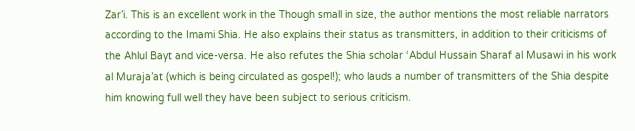Zar’i. This is an excellent work in the Though small in size, the author mentions the most reliable narrators according to the Imami Shia. He also explains their status as transmitters, in addition to their criticisms of the Ahlul Bayt and vice-versa. He also refutes the Shia scholar ‘Abdul Hussain Sharaf al Musawi in his work al Muraja’at (which is being circulated as gospel!); who lauds a number of transmitters of the Shia despite him knowing full well they have been subject to serious criticism.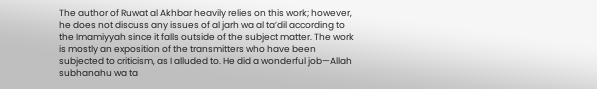The author of Ruwat al Akhbar heavily relies on this work; however, he does not discuss any issues of al jarh wa al ta’dil according to the Imamiyyah since it falls outside of the subject matter. The work is mostly an exposition of the transmitters who have been subjected to criticism, as I alluded to. He did a wonderful job—Allah subhanahu wa ta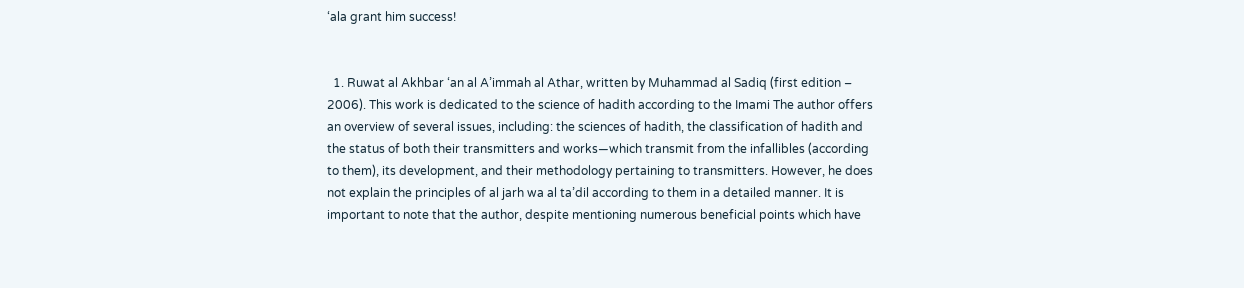‘ala grant him success!


  1. Ruwat al Akhbar ‘an al A’immah al Athar, written by Muhammad al Sadiq (first edition – 2006). This work is dedicated to the science of hadith according to the Imami The author offers an overview of several issues, including: the sciences of hadith, the classification of hadith and the status of both their transmitters and works—which transmit from the infallibles (according to them), its development, and their methodology pertaining to transmitters. However, he does not explain the principles of al jarh wa al ta’dil according to them in a detailed manner. It is important to note that the author, despite mentioning numerous beneficial points which have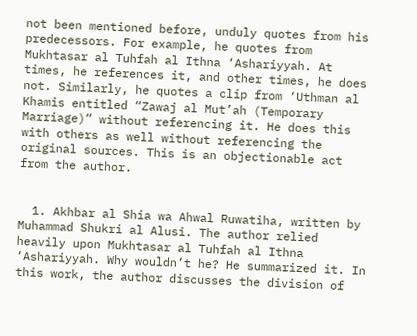not been mentioned before, unduly quotes from his predecessors. For example, he quotes from Mukhtasar al Tuhfah al Ithna ‘Ashariyyah. At times, he references it, and other times, he does not. Similarly, he quotes a clip from ‘Uthman al Khamis entitled “Zawaj al Mut’ah (Temporary Marriage)” without referencing it. He does this with others as well without referencing the original sources. This is an objectionable act from the author.


  1. Akhbar al Shia wa Ahwal Ruwatiha, written by Muhammad Shukri al Alusi. The author relied heavily upon Mukhtasar al Tuhfah al Ithna ‘Ashariyyah. Why wouldn’t he? He summarized it. In this work, the author discusses the division of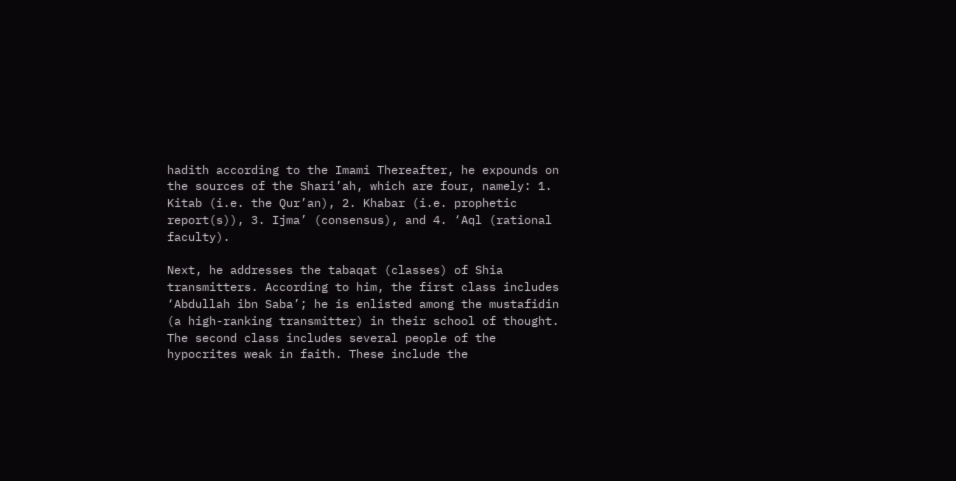hadith according to the Imami Thereafter, he expounds on the sources of the Shari’ah, which are four, namely: 1. Kitab (i.e. the Qur’an), 2. Khabar (i.e. prophetic report(s)), 3. Ijma’ (consensus), and 4. ‘Aql (rational faculty).

Next, he addresses the tabaqat (classes) of Shia transmitters. According to him, the first class includes ‘Abdullah ibn Saba’; he is enlisted among the mustafidin (a high-ranking transmitter) in their school of thought. The second class includes several people of the hypocrites weak in faith. These include the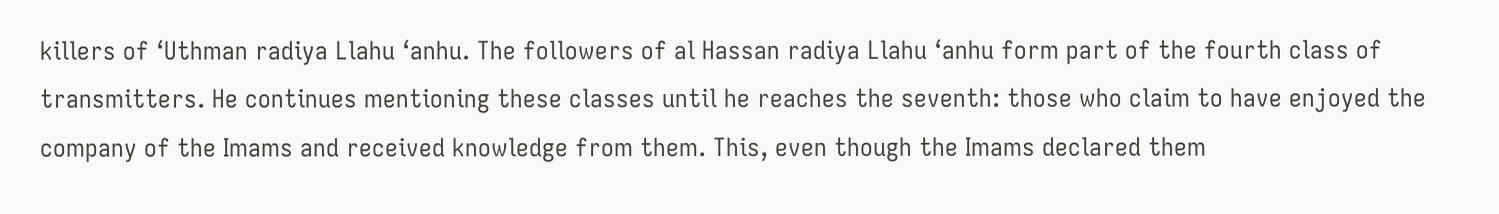killers of ‘Uthman radiya Llahu ‘anhu. The followers of al Hassan radiya Llahu ‘anhu form part of the fourth class of transmitters. He continues mentioning these classes until he reaches the seventh: those who claim to have enjoyed the company of the Imams and received knowledge from them. This, even though the Imams declared them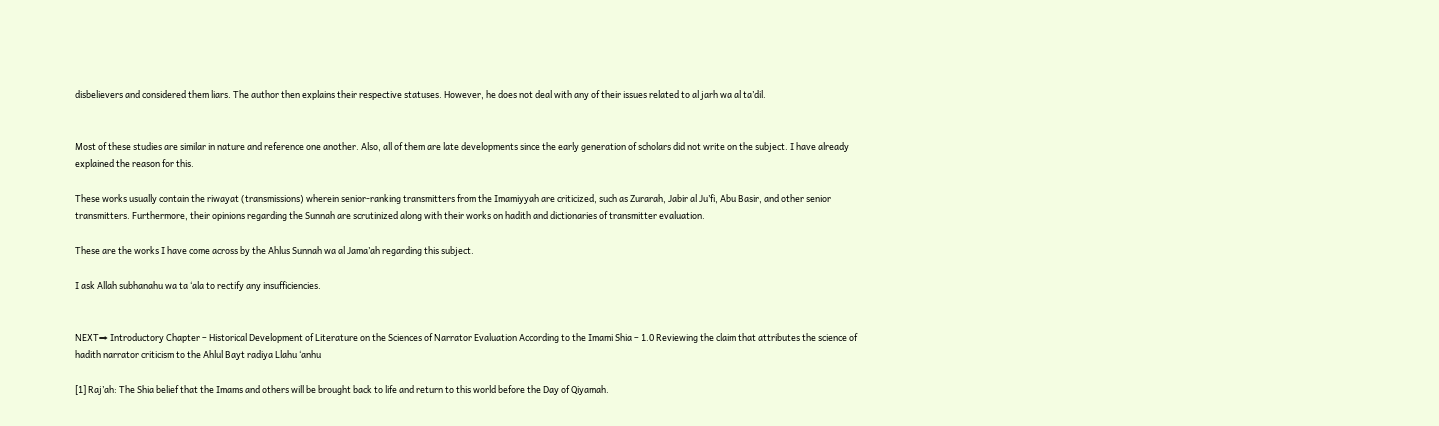disbelievers and considered them liars. The author then explains their respective statuses. However, he does not deal with any of their issues related to al jarh wa al ta’dil.


Most of these studies are similar in nature and reference one another. Also, all of them are late developments since the early generation of scholars did not write on the subject. I have already explained the reason for this.

These works usually contain the riwayat (transmissions) wherein senior-ranking transmitters from the Imamiyyah are criticized, such as Zurarah, Jabir al Ju’fi, Abu Basir, and other senior transmitters. Furthermore, their opinions regarding the Sunnah are scrutinized along with their works on hadith and dictionaries of transmitter evaluation.

These are the works I have come across by the Ahlus Sunnah wa al Jama’ah regarding this subject.

I ask Allah subhanahu wa ta ‘ala to rectify any insufficiencies.


NEXT⇒ Introductory Chapter – Historical Development of Literature on the Sciences of Narrator Evaluation According to the Imami Shia – 1.0 Reviewing the claim that attributes the science of hadith narrator criticism to the Ahlul Bayt radiya Llahu ‘anhu

[1] Raj’ah: The Shia belief that the Imams and others will be brought back to life and return to this world before the Day of Qiyamah.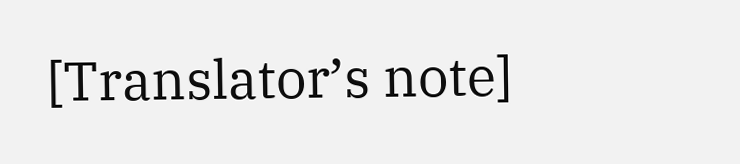[Translator’s note]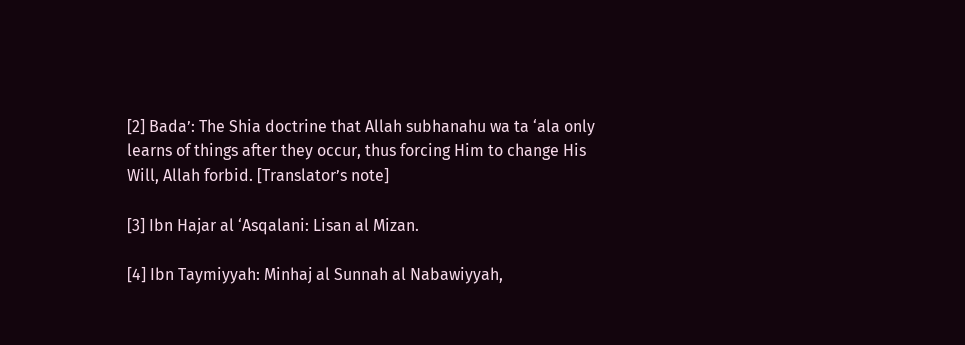[2] Bada’: The Shia doctrine that Allah subhanahu wa ta ‘ala only learns of things after they occur, thus forcing Him to change His Will, Allah forbid. [Translator’s note]

[3] Ibn Hajar al ‘Asqalani: Lisan al Mizan.

[4] Ibn Taymiyyah: Minhaj al Sunnah al Nabawiyyah,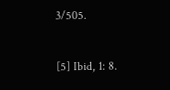3/505.

[5] Ibid, 1: 8.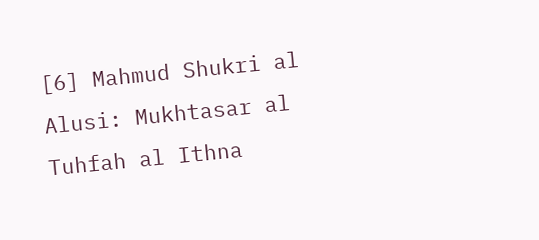[6] Mahmud Shukri al Alusi: Mukhtasar al Tuhfah al Ithna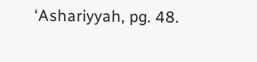‘Ashariyyah, pg. 48.